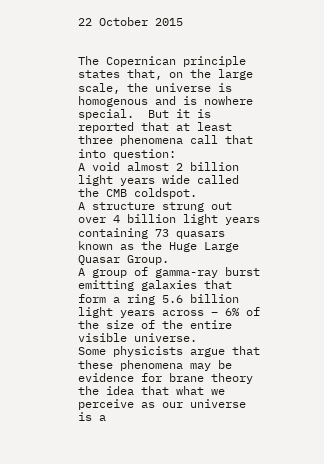22 October 2015


The Copernican principle states that, on the large scale, the universe is homogenous and is nowhere special.  But it is reported that at least three phenomena call that into question:
A void almost 2 billion light years wide called the CMB coldspot.
A structure strung out over 4 billion light years containing 73 quasars known as the Huge Large Quasar Group.
A group of gamma-ray burst emitting galaxies that form a ring 5.6 billion light years across – 6% of the size of the entire visible universe.
Some physicists argue that these phenomena may be evidence for brane theory  the idea that what we perceive as our universe is a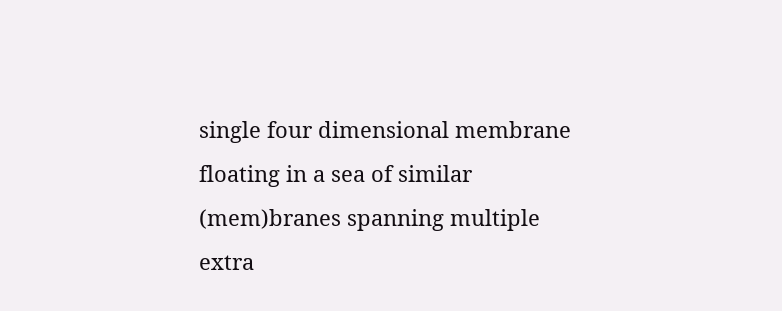single four dimensional membrane floating in a sea of similar (mem)branes spanning multiple extra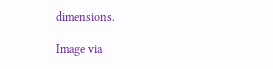dimensions.

Image via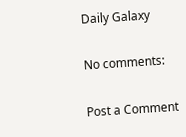Daily Galaxy

No comments:

Post a Comment